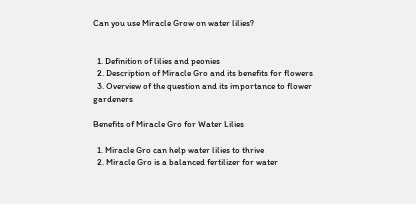Can you use Miracle Grow on water lilies?


  1. Definition of lilies and peonies
  2. Description of Miracle Gro and its benefits for flowers
  3. Overview of the question and its importance to flower gardeners

Benefits of Miracle Gro for Water Lilies

  1. Miracle Gro can help water lilies to thrive
  2. Miracle Gro is a balanced fertilizer for water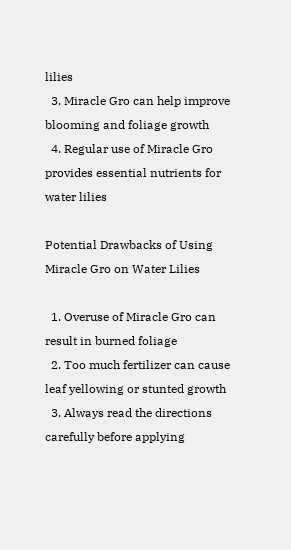lilies
  3. Miracle Gro can help improve blooming and foliage growth
  4. Regular use of Miracle Gro provides essential nutrients for water lilies

Potential Drawbacks of Using Miracle Gro on Water Lilies

  1. Overuse of Miracle Gro can result in burned foliage
  2. Too much fertilizer can cause leaf yellowing or stunted growth
  3. Always read the directions carefully before applying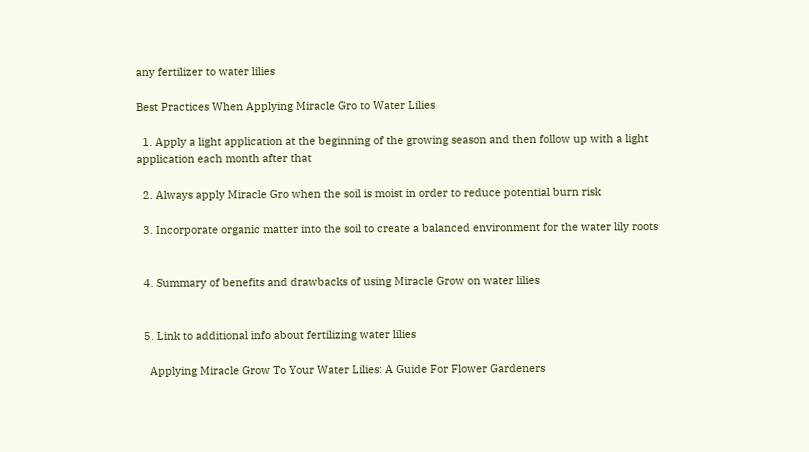any fertilizer to water lilies

Best Practices When Applying Miracle Gro to Water Lilies

  1. Apply a light application at the beginning of the growing season and then follow up with a light application each month after that

  2. Always apply Miracle Gro when the soil is moist in order to reduce potential burn risk

  3. Incorporate organic matter into the soil to create a balanced environment for the water lily roots


  4. Summary of benefits and drawbacks of using Miracle Grow on water lilies


  5. Link to additional info about fertilizing water lilies

    Applying Miracle Grow To Your Water Lilies: A Guide For Flower Gardeners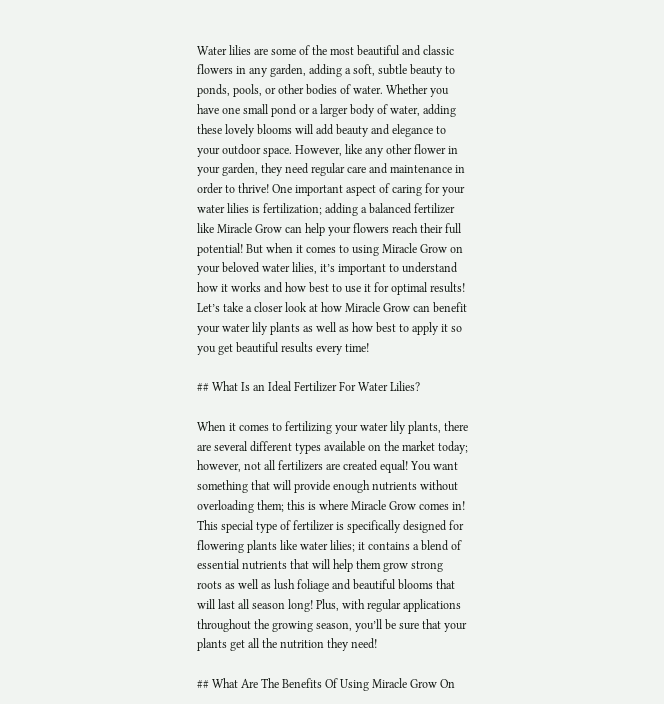Water lilies are some of the most beautiful and classic flowers in any garden, adding a soft, subtle beauty to ponds, pools, or other bodies of water. Whether you have one small pond or a larger body of water, adding these lovely blooms will add beauty and elegance to your outdoor space. However, like any other flower in your garden, they need regular care and maintenance in order to thrive! One important aspect of caring for your water lilies is fertilization; adding a balanced fertilizer like Miracle Grow can help your flowers reach their full potential! But when it comes to using Miracle Grow on your beloved water lilies, it’s important to understand how it works and how best to use it for optimal results! Let’s take a closer look at how Miracle Grow can benefit your water lily plants as well as how best to apply it so you get beautiful results every time!

## What Is an Ideal Fertilizer For Water Lilies?

When it comes to fertilizing your water lily plants, there are several different types available on the market today; however, not all fertilizers are created equal! You want something that will provide enough nutrients without overloading them; this is where Miracle Grow comes in! This special type of fertilizer is specifically designed for flowering plants like water lilies; it contains a blend of essential nutrients that will help them grow strong roots as well as lush foliage and beautiful blooms that will last all season long! Plus, with regular applications throughout the growing season, you’ll be sure that your plants get all the nutrition they need!

## What Are The Benefits Of Using Miracle Grow On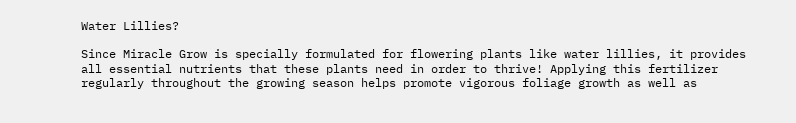Water Lillies?

Since Miracle Grow is specially formulated for flowering plants like water lillies, it provides all essential nutrients that these plants need in order to thrive! Applying this fertilizer regularly throughout the growing season helps promote vigorous foliage growth as well as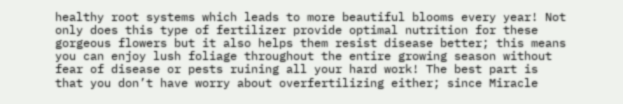healthy root systems which leads to more beautiful blooms every year! Not only does this type of fertilizer provide optimal nutrition for these gorgeous flowers but it also helps them resist disease better; this means you can enjoy lush foliage throughout the entire growing season without fear of disease or pests ruining all your hard work! The best part is that you don’t have worry about overfertilizing either; since Miracle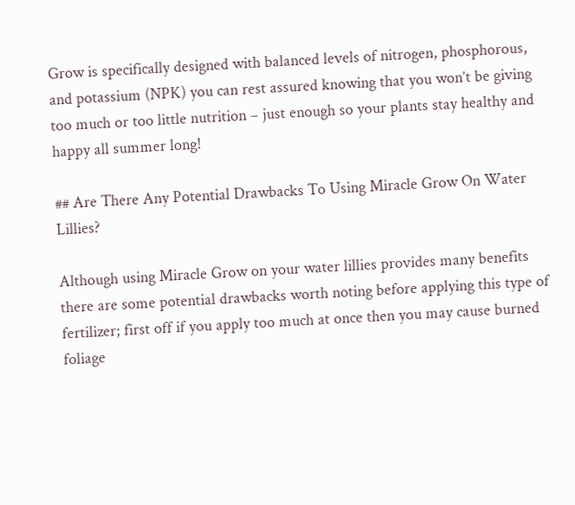Grow is specifically designed with balanced levels of nitrogen, phosphorous, and potassium (NPK) you can rest assured knowing that you won’t be giving too much or too little nutrition – just enough so your plants stay healthy and happy all summer long!

## Are There Any Potential Drawbacks To Using Miracle Grow On Water Lillies?

Although using Miracle Grow on your water lillies provides many benefits there are some potential drawbacks worth noting before applying this type of fertilizer; first off if you apply too much at once then you may cause burned foliage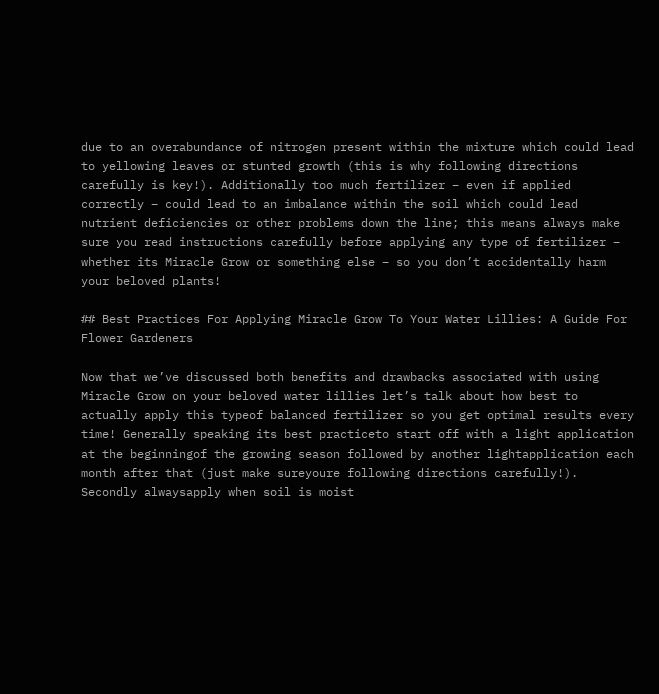due to an overabundance of nitrogen present within the mixture which could lead to yellowing leaves or stunted growth (this is why following directions carefully is key!). Additionally too much fertilizer – even if applied correctly – could lead to an imbalance within the soil which could lead nutrient deficiencies or other problems down the line; this means always make sure you read instructions carefully before applying any type of fertilizer – whether its Miracle Grow or something else – so you don’t accidentally harm your beloved plants!

## Best Practices For Applying Miracle Grow To Your Water Lillies: A Guide For Flower Gardeners

Now that we’ve discussed both benefits and drawbacks associated with using Miracle Grow on your beloved water lillies let’s talk about how best to actually apply this typeof balanced fertilizer so you get optimal results every time! Generally speaking its best practiceto start off with a light application at the beginningof the growing season followed by another lightapplication each month after that (just make sureyoure following directions carefully!). Secondly alwaysapply when soil is moist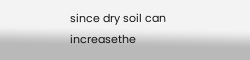since dry soil can increasethe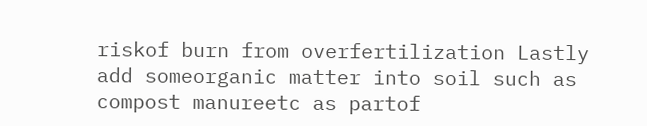riskof burn from overfertilization Lastly add someorganic matter into soil such as compost manureetc as partof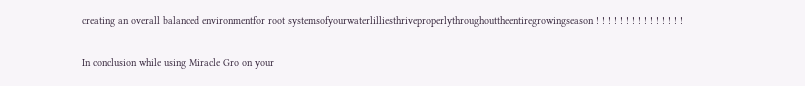creating an overall balanced environmentfor root systemsofyourwaterlilliesthriveproperlythroughouttheentiregrowingseason ! ! ! ! ! ! ! ! ! ! ! ! ! ! !

In conclusion while using Miracle Gro on your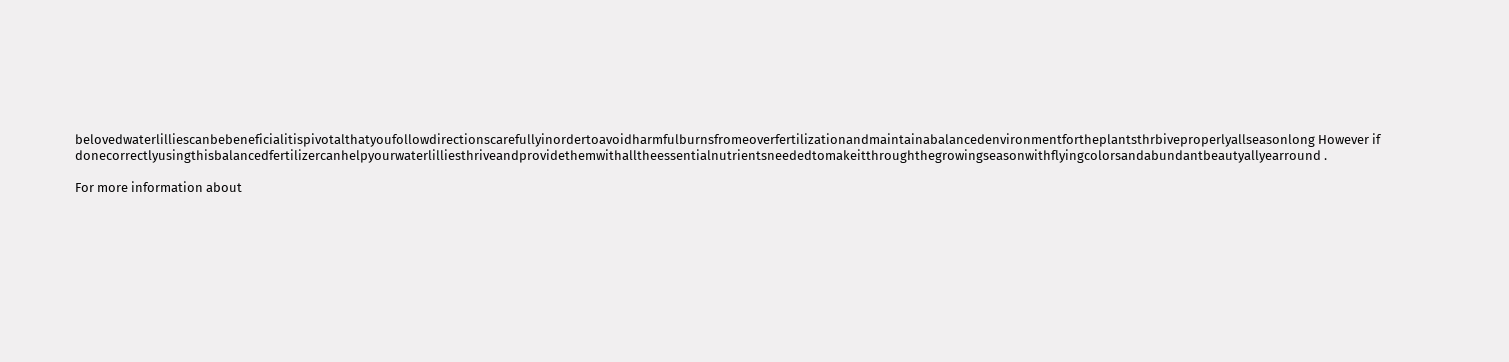belovedwaterlilliescanbebeneficialitispivotalthatyoufollowdirectionscarefullyinordertoavoidharmfulburnsfromeoverfertilizationandmaintainabalancedenvironmentfortheplantsthrbiveproperlyallseasonlong However if donecorrectlyusingthisbalancedfertilizercanhelpyourwaterlilliesthriveandprovidethemwithalltheessentialnutrientsneededtomakeitthroughthegrowingseasonwithflyingcolorsandabundantbeautyallyearround .

For more information about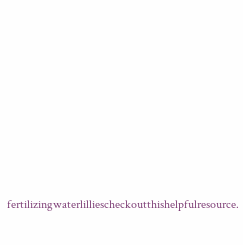fertilizingwaterlilliescheckoutthishelpfulresource.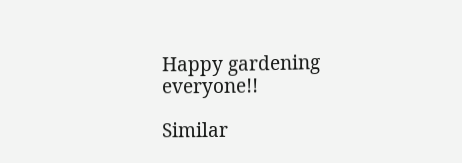Happy gardening everyone!!

Similar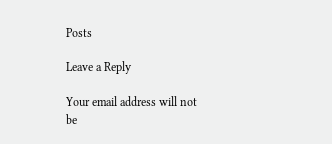Posts

Leave a Reply

Your email address will not be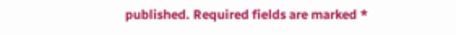published. Required fields are marked *